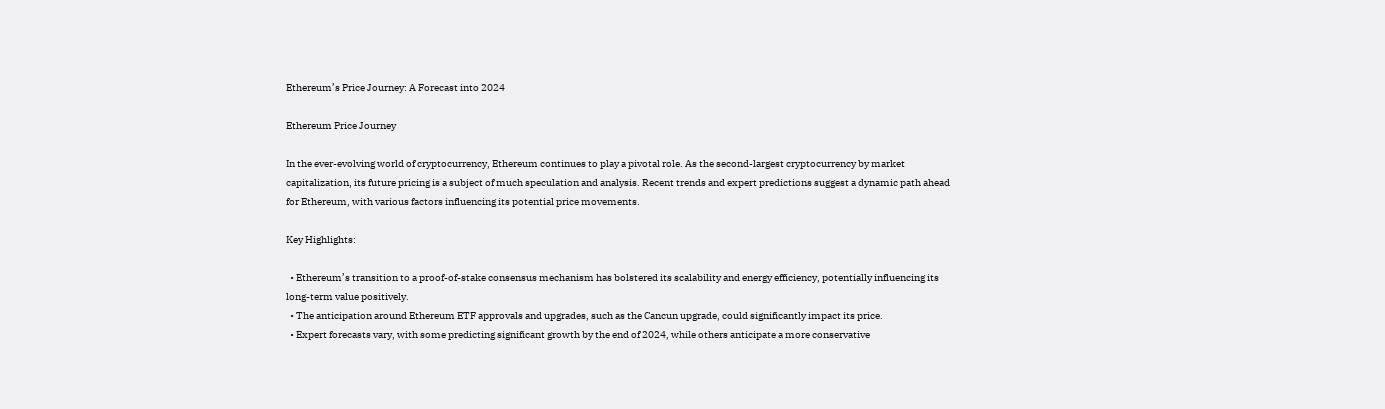Ethereum’s Price Journey: A Forecast into 2024

Ethereum Price Journey

In the ever-evolving world of cryptocurrency, Ethereum continues to play a pivotal role. As the second-largest cryptocurrency by market capitalization, its future pricing is a subject of much speculation and analysis. Recent trends and expert predictions suggest a dynamic path ahead for Ethereum, with various factors influencing its potential price movements.

Key Highlights:

  • Ethereum’s transition to a proof-of-stake consensus mechanism has bolstered its scalability and energy efficiency, potentially influencing its long-term value positively.
  • The anticipation around Ethereum ETF approvals and upgrades, such as the Cancun upgrade, could significantly impact its price.
  • Expert forecasts vary, with some predicting significant growth by the end of 2024, while others anticipate a more conservative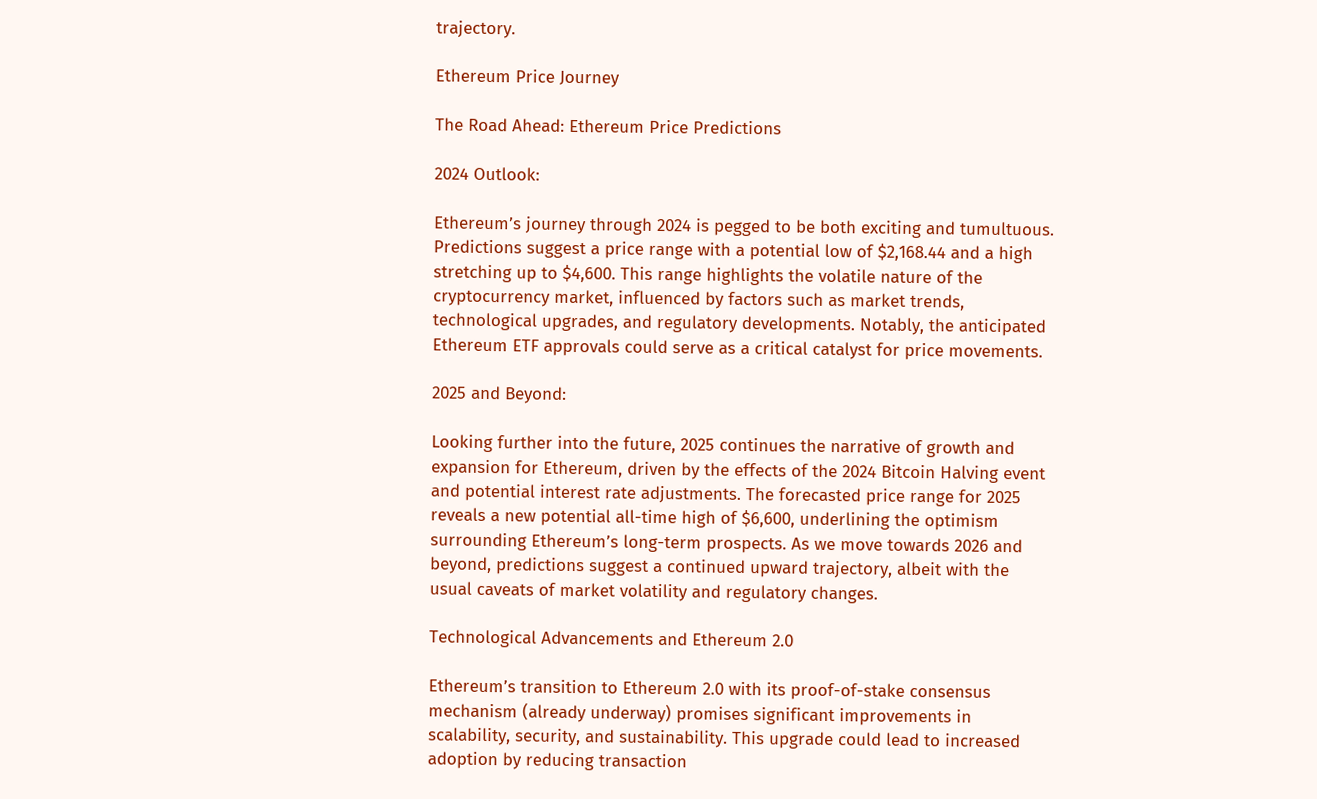trajectory.

Ethereum Price Journey

The Road Ahead: Ethereum Price Predictions

2024 Outlook:

Ethereum’s journey through 2024 is pegged to be both exciting and tumultuous. Predictions suggest a price range with a potential low of $2,168.44 and a high stretching up to $4,600. This range highlights the volatile nature of the cryptocurrency market, influenced by factors such as market trends, technological upgrades, and regulatory developments. Notably, the anticipated Ethereum ETF approvals could serve as a critical catalyst for price movements.

2025 and Beyond:

Looking further into the future, 2025 continues the narrative of growth and expansion for Ethereum, driven by the effects of the 2024 Bitcoin Halving event and potential interest rate adjustments. The forecasted price range for 2025 reveals a new potential all-time high of $6,600, underlining the optimism surrounding Ethereum’s long-term prospects. As we move towards 2026 and beyond, predictions suggest a continued upward trajectory, albeit with the usual caveats of market volatility and regulatory changes.

Technological Advancements and Ethereum 2.0

Ethereum’s transition to Ethereum 2.0 with its proof-of-stake consensus mechanism (already underway) promises significant improvements in scalability, security, and sustainability. This upgrade could lead to increased adoption by reducing transaction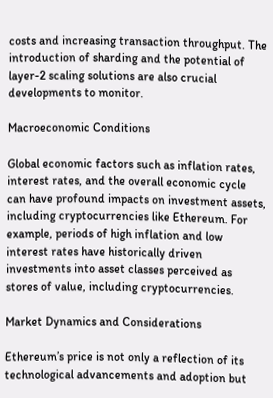costs and increasing transaction throughput. The introduction of sharding and the potential of layer-2 scaling solutions are also crucial developments to monitor.

Macroeconomic Conditions

Global economic factors such as inflation rates, interest rates, and the overall economic cycle can have profound impacts on investment assets, including cryptocurrencies like Ethereum. For example, periods of high inflation and low interest rates have historically driven investments into asset classes perceived as stores of value, including cryptocurrencies.

Market Dynamics and Considerations

Ethereum’s price is not only a reflection of its technological advancements and adoption but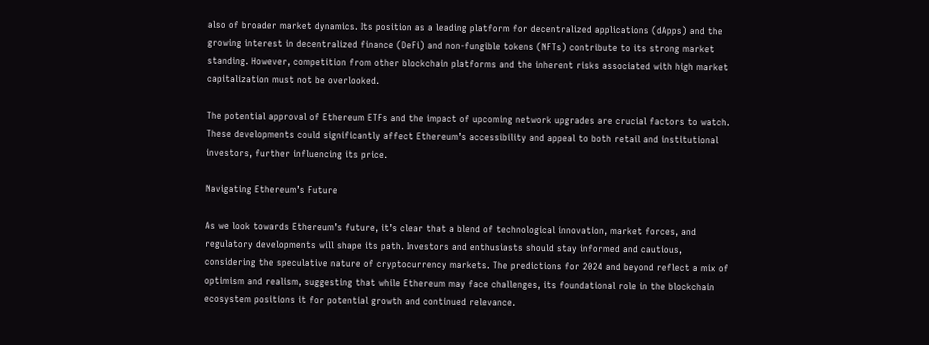also of broader market dynamics. Its position as a leading platform for decentralized applications (dApps) and the growing interest in decentralized finance (DeFi) and non-fungible tokens (NFTs) contribute to its strong market standing. However, competition from other blockchain platforms and the inherent risks associated with high market capitalization must not be overlooked.

The potential approval of Ethereum ETFs and the impact of upcoming network upgrades are crucial factors to watch. These developments could significantly affect Ethereum’s accessibility and appeal to both retail and institutional investors, further influencing its price.

Navigating Ethereum’s Future

As we look towards Ethereum’s future, it’s clear that a blend of technological innovation, market forces, and regulatory developments will shape its path. Investors and enthusiasts should stay informed and cautious, considering the speculative nature of cryptocurrency markets. The predictions for 2024 and beyond reflect a mix of optimism and realism, suggesting that while Ethereum may face challenges, its foundational role in the blockchain ecosystem positions it for potential growth and continued relevance.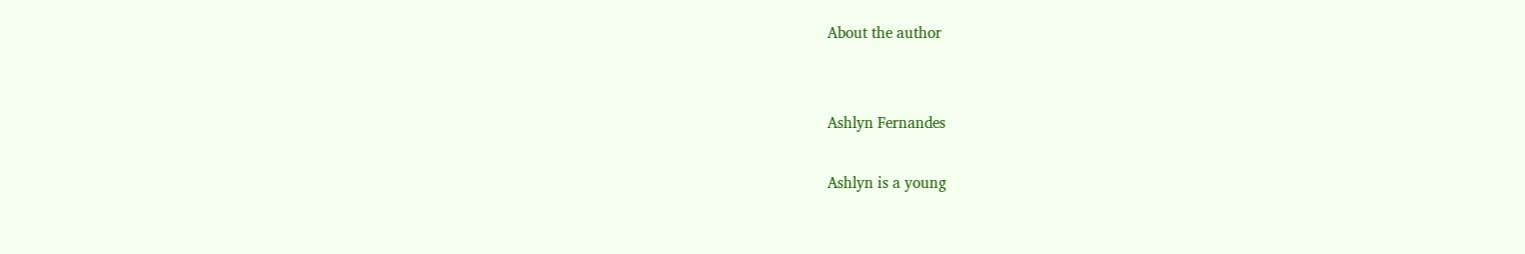About the author


Ashlyn Fernandes

Ashlyn is a young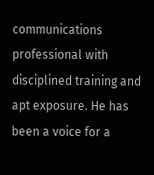communications professional with disciplined training and apt exposure. He has been a voice for a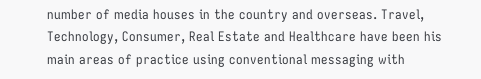number of media houses in the country and overseas. Travel, Technology, Consumer, Real Estate and Healthcare have been his main areas of practice using conventional messaging with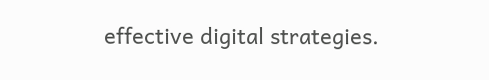effective digital strategies.